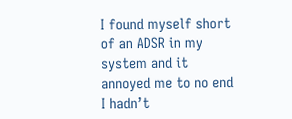I found myself short of an ADSR in my system and it annoyed me to no end I hadn’t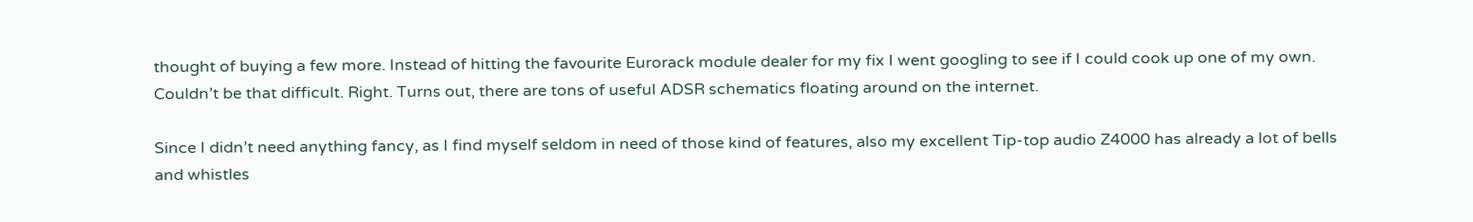thought of buying a few more. Instead of hitting the favourite Eurorack module dealer for my fix I went googling to see if I could cook up one of my own. Couldn’t be that difficult. Right. Turns out, there are tons of useful ADSR schematics floating around on the internet.

Since I didn’t need anything fancy, as I find myself seldom in need of those kind of features, also my excellent Tip-top audio Z4000 has already a lot of bells and whistles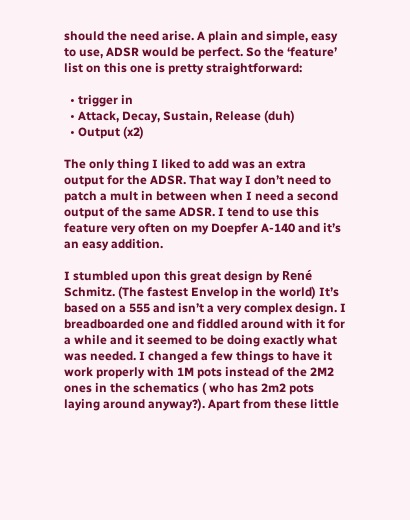should the need arise. A plain and simple, easy to use, ADSR would be perfect. So the ‘feature’ list on this one is pretty straightforward:

  • trigger in
  • Attack, Decay, Sustain, Release (duh)
  • Output (x2)

The only thing I liked to add was an extra output for the ADSR. That way I don’t need to patch a mult in between when I need a second output of the same ADSR. I tend to use this feature very often on my Doepfer A-140 and it’s an easy addition.

I stumbled upon this great design by René Schmitz. (The fastest Envelop in the world) It’s based on a 555 and isn’t a very complex design. I breadboarded one and fiddled around with it for a while and it seemed to be doing exactly what was needed. I changed a few things to have it work properly with 1M pots instead of the 2M2 ones in the schematics ( who has 2m2 pots laying around anyway?). Apart from these little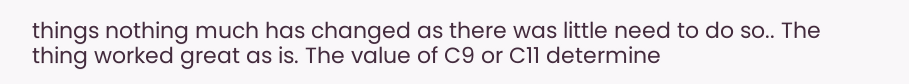things nothing much has changed as there was little need to do so.. The thing worked great as is. The value of C9 or C11 determine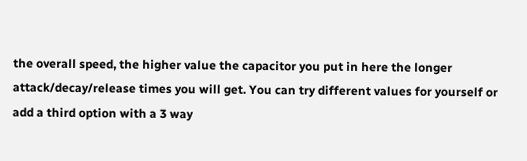the overall speed, the higher value the capacitor you put in here the longer attack/decay/release times you will get. You can try different values for yourself or add a third option with a 3 way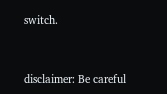switch.


disclaimer: Be careful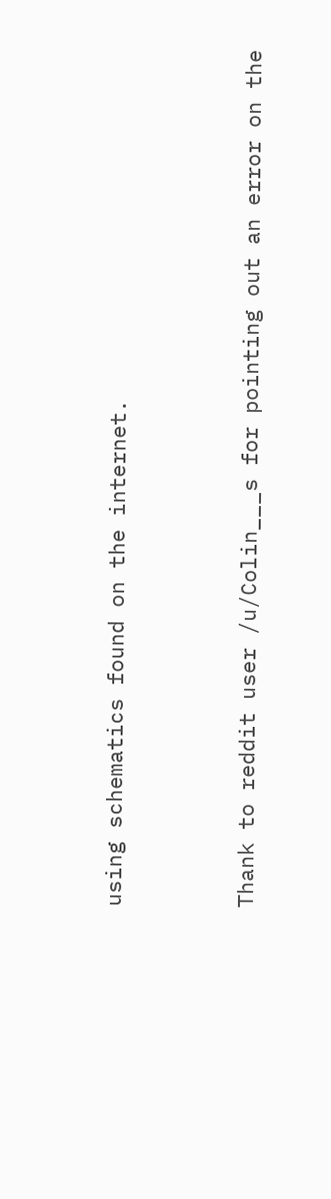using schematics found on the internet.


Thank to reddit user /u/Colin___s for pointing out an error on the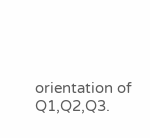orientation of  Q1,Q2,Q3.